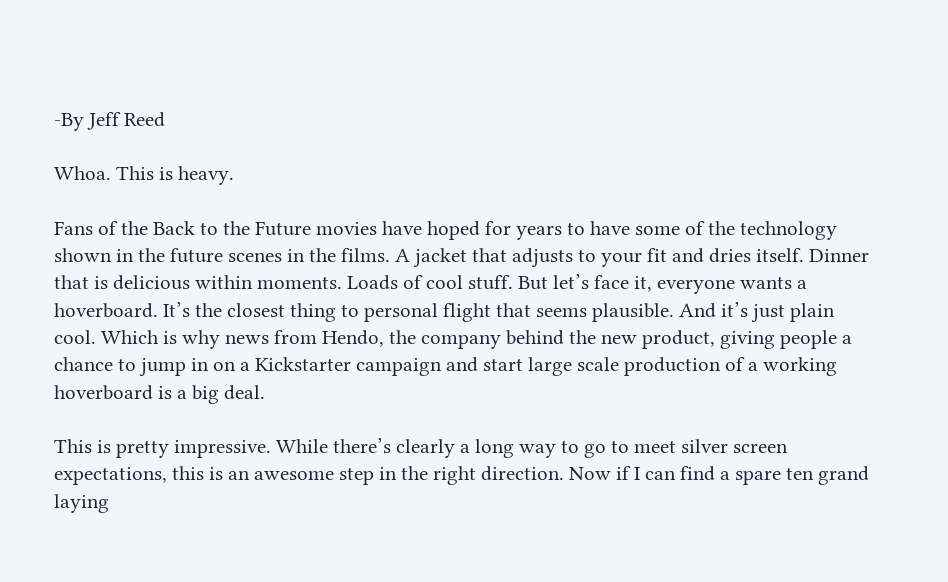-By Jeff Reed

Whoa. This is heavy.

Fans of the Back to the Future movies have hoped for years to have some of the technology shown in the future scenes in the films. A jacket that adjusts to your fit and dries itself. Dinner that is delicious within moments. Loads of cool stuff. But let’s face it, everyone wants a hoverboard. It’s the closest thing to personal flight that seems plausible. And it’s just plain cool. Which is why news from Hendo, the company behind the new product, giving people a chance to jump in on a Kickstarter campaign and start large scale production of a working hoverboard is a big deal.

This is pretty impressive. While there’s clearly a long way to go to meet silver screen expectations, this is an awesome step in the right direction. Now if I can find a spare ten grand laying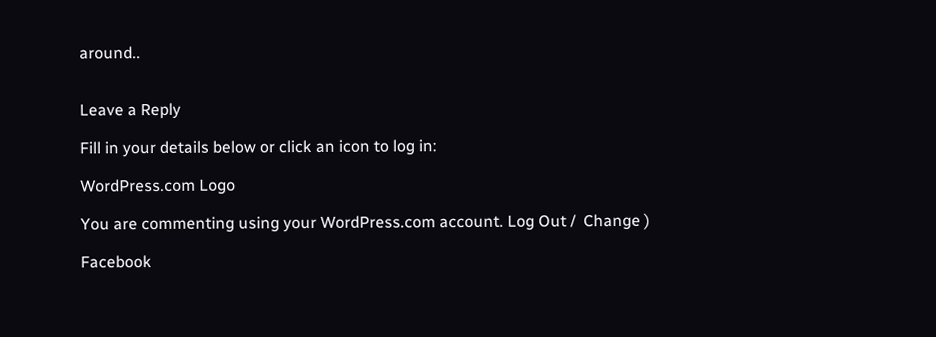around..


Leave a Reply

Fill in your details below or click an icon to log in:

WordPress.com Logo

You are commenting using your WordPress.com account. Log Out /  Change )

Facebook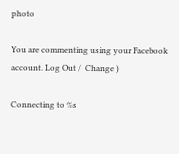photo

You are commenting using your Facebook account. Log Out /  Change )

Connecting to %s